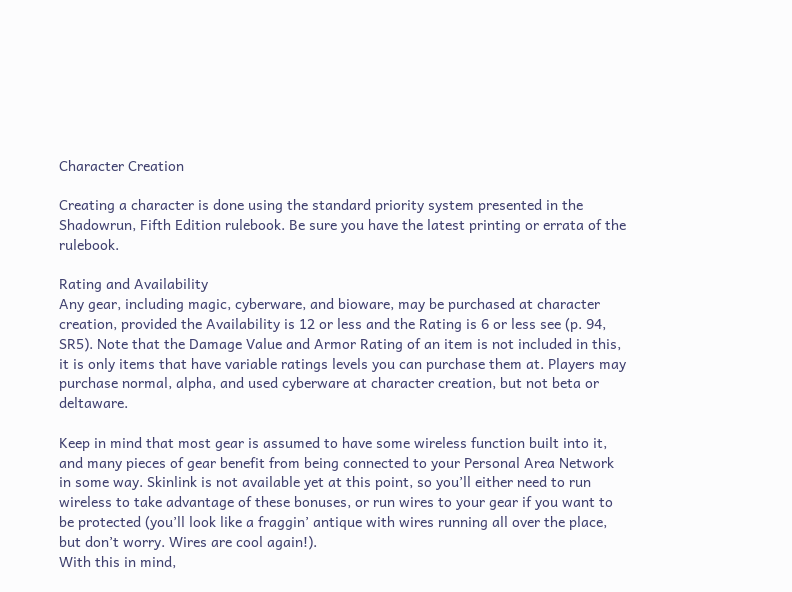Character Creation

Creating a character is done using the standard priority system presented in the Shadowrun, Fifth Edition rulebook. Be sure you have the latest printing or errata of the rulebook.

Rating and Availability
Any gear, including magic, cyberware, and bioware, may be purchased at character creation, provided the Availability is 12 or less and the Rating is 6 or less see (p. 94, SR5). Note that the Damage Value and Armor Rating of an item is not included in this, it is only items that have variable ratings levels you can purchase them at. Players may purchase normal, alpha, and used cyberware at character creation, but not beta or deltaware.

Keep in mind that most gear is assumed to have some wireless function built into it, and many pieces of gear benefit from being connected to your Personal Area Network in some way. Skinlink is not available yet at this point, so you’ll either need to run wireless to take advantage of these bonuses, or run wires to your gear if you want to be protected (you’ll look like a fraggin’ antique with wires running all over the place, but don’t worry. Wires are cool again!).
With this in mind,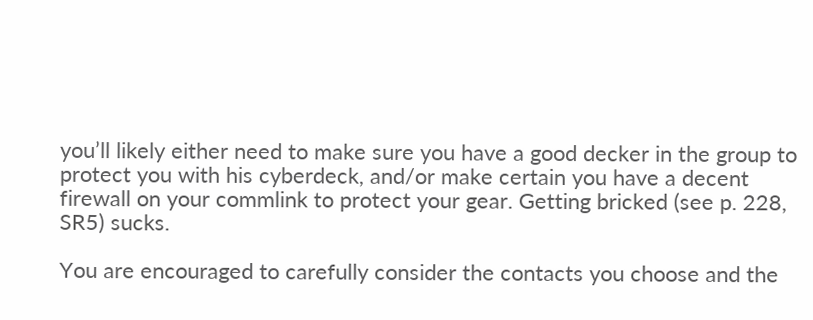you’ll likely either need to make sure you have a good decker in the group to protect you with his cyberdeck, and/or make certain you have a decent firewall on your commlink to protect your gear. Getting bricked (see p. 228, SR5) sucks.

You are encouraged to carefully consider the contacts you choose and the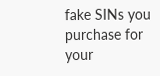fake SINs you purchase for your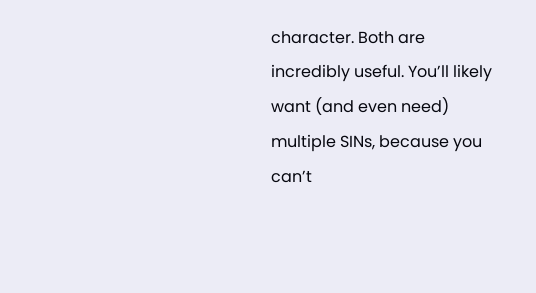character. Both are incredibly useful. You’ll likely want (and even need) multiple SINs, because you can’t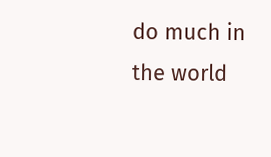do much in the world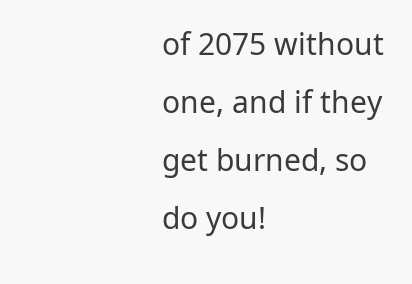of 2075 without one, and if they get burned, so do you!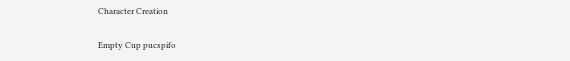Character Creation

Empty Cup pucspifo